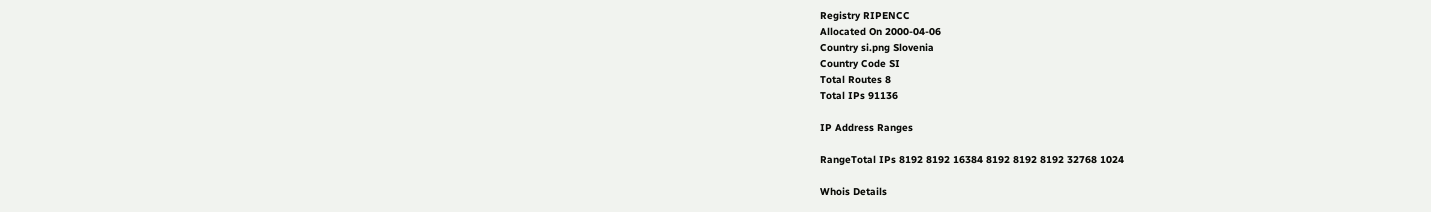Registry RIPENCC
Allocated On 2000-04-06
Country si.png Slovenia
Country Code SI
Total Routes 8
Total IPs 91136

IP Address Ranges

RangeTotal IPs 8192 8192 16384 8192 8192 8192 32768 1024

Whois Details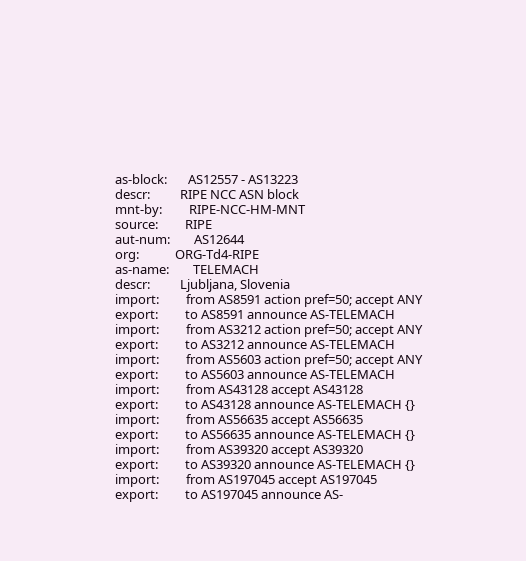as-block:       AS12557 - AS13223
descr:          RIPE NCC ASN block
mnt-by:         RIPE-NCC-HM-MNT
source:         RIPE
aut-num:        AS12644
org:            ORG-Td4-RIPE
as-name:        TELEMACH
descr:          Ljubljana, Slovenia
import:         from AS8591 action pref=50; accept ANY
export:         to AS8591 announce AS-TELEMACH
import:         from AS3212 action pref=50; accept ANY
export:         to AS3212 announce AS-TELEMACH
import:         from AS5603 action pref=50; accept ANY
export:         to AS5603 announce AS-TELEMACH
import:         from AS43128 accept AS43128
export:         to AS43128 announce AS-TELEMACH {}
import:         from AS56635 accept AS56635
export:         to AS56635 announce AS-TELEMACH {}
import:         from AS39320 accept AS39320
export:         to AS39320 announce AS-TELEMACH {}
import:         from AS197045 accept AS197045
export:         to AS197045 announce AS-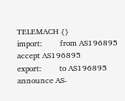TELEMACH {}
import:         from AS196895 accept AS196895
export:         to AS196895 announce AS-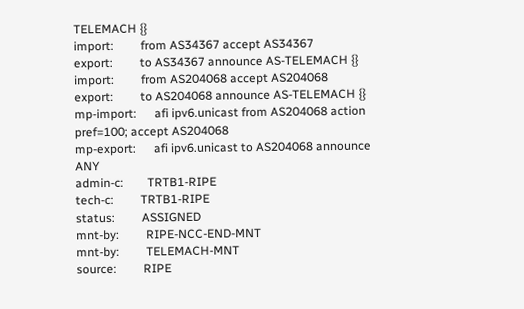TELEMACH {}
import:         from AS34367 accept AS34367
export:         to AS34367 announce AS-TELEMACH {}
import:         from AS204068 accept AS204068
export:         to AS204068 announce AS-TELEMACH {}
mp-import:      afi ipv6.unicast from AS204068 action pref=100; accept AS204068
mp-export:      afi ipv6.unicast to AS204068 announce ANY
admin-c:        TRTB1-RIPE
tech-c:         TRTB1-RIPE
status:         ASSIGNED
mnt-by:         RIPE-NCC-END-MNT
mnt-by:         TELEMACH-MNT
source:         RIPE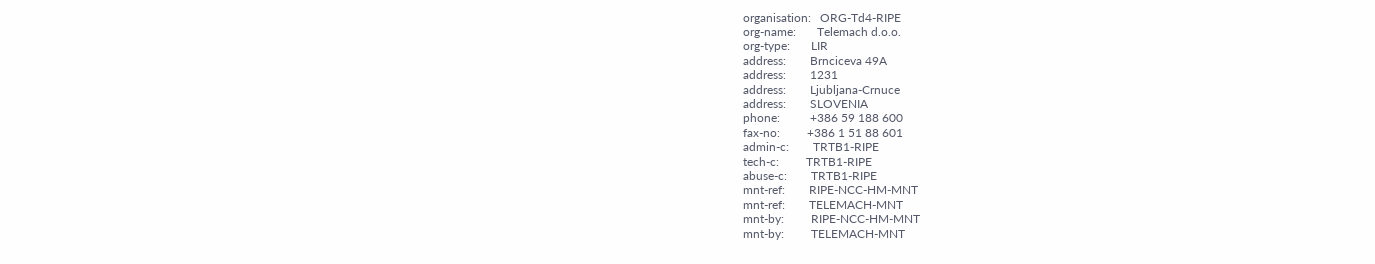organisation:   ORG-Td4-RIPE
org-name:       Telemach d.o.o.
org-type:       LIR
address:        Brnciceva 49A
address:        1231
address:        Ljubljana-Crnuce
address:        SLOVENIA
phone:          +386 59 188 600
fax-no:         +386 1 51 88 601
admin-c:        TRTB1-RIPE
tech-c:         TRTB1-RIPE
abuse-c:        TRTB1-RIPE
mnt-ref:        RIPE-NCC-HM-MNT
mnt-ref:        TELEMACH-MNT
mnt-by:         RIPE-NCC-HM-MNT
mnt-by:         TELEMACH-MNT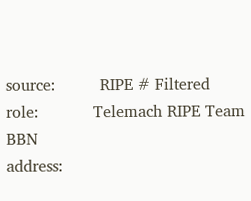source:         RIPE # Filtered
role:           Telemach RIPE Team BBN
address: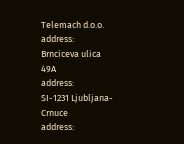Telemach d.o.o.
address:        Brnciceva ulica 49A
address:        SI-1231 Ljubljana-Crnuce
address: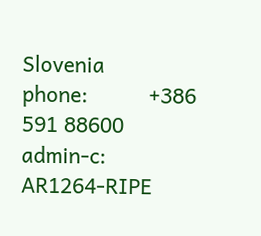Slovenia
phone:          +386 591 88600
admin-c:        AR1264-RIPE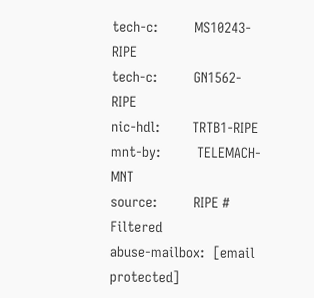tech-c:         MS10243-RIPE
tech-c:         GN1562-RIPE
nic-hdl:        TRTB1-RIPE
mnt-by:         TELEMACH-MNT
source:         RIPE # Filtered
abuse-mailbox:  [email protected]